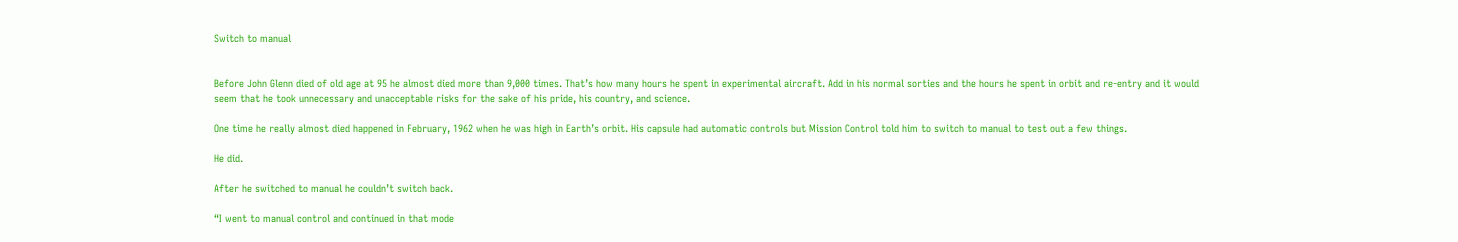Switch to manual


Before John Glenn died of old age at 95 he almost died more than 9,000 times. That’s how many hours he spent in experimental aircraft. Add in his normal sorties and the hours he spent in orbit and re-entry and it would seem that he took unnecessary and unacceptable risks for the sake of his pride, his country, and science.

One time he really almost died happened in February, 1962 when he was high in Earth’s orbit. His capsule had automatic controls but Mission Control told him to switch to manual to test out a few things.

He did.

After he switched to manual he couldn’t switch back.

“I went to manual control and continued in that mode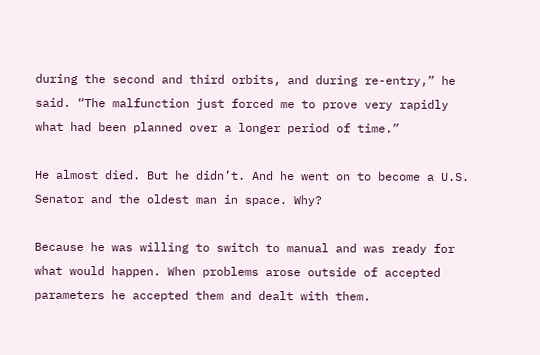during the second and third orbits, and during re-entry,” he said. “The malfunction just forced me to prove very rapidly what had been planned over a longer period of time.”

He almost died. But he didn’t. And he went on to become a U.S. Senator and the oldest man in space. Why?

Because he was willing to switch to manual and was ready for what would happen. When problems arose outside of accepted parameters he accepted them and dealt with them.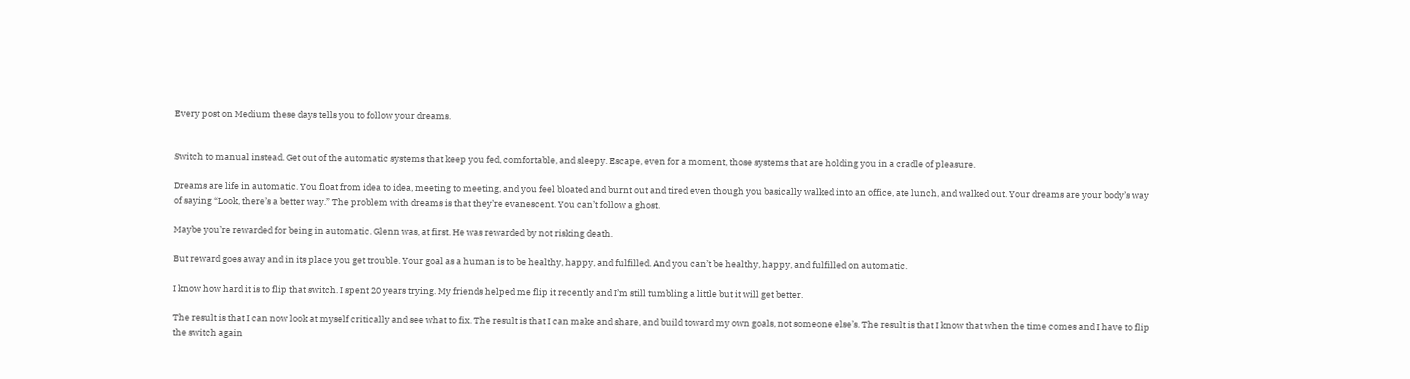Every post on Medium these days tells you to follow your dreams.


Switch to manual instead. Get out of the automatic systems that keep you fed, comfortable, and sleepy. Escape, even for a moment, those systems that are holding you in a cradle of pleasure.

Dreams are life in automatic. You float from idea to idea, meeting to meeting, and you feel bloated and burnt out and tired even though you basically walked into an office, ate lunch, and walked out. Your dreams are your body’s way of saying “Look, there’s a better way.” The problem with dreams is that they’re evanescent. You can’t follow a ghost.

Maybe you’re rewarded for being in automatic. Glenn was, at first. He was rewarded by not risking death.

But reward goes away and in its place you get trouble. Your goal as a human is to be healthy, happy, and fulfilled. And you can’t be healthy, happy, and fulfilled on automatic.

I know how hard it is to flip that switch. I spent 20 years trying. My friends helped me flip it recently and I’m still tumbling a little but it will get better.

The result is that I can now look at myself critically and see what to fix. The result is that I can make and share, and build toward my own goals, not someone else’s. The result is that I know that when the time comes and I have to flip the switch again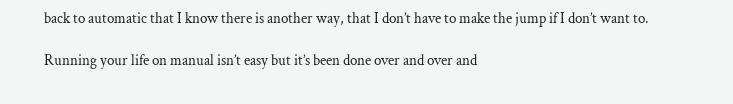back to automatic that I know there is another way, that I don’t have to make the jump if I don’t want to.

Running your life on manual isn’t easy but it’s been done over and over and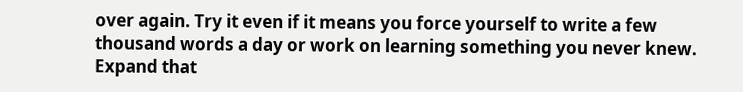over again. Try it even if it means you force yourself to write a few thousand words a day or work on learning something you never knew. Expand that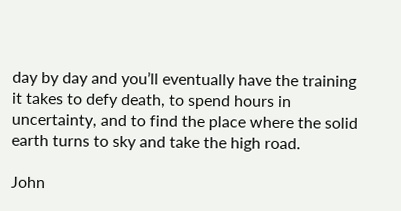day by day and you’ll eventually have the training it takes to defy death, to spend hours in uncertainty, and to find the place where the solid earth turns to sky and take the high road.

John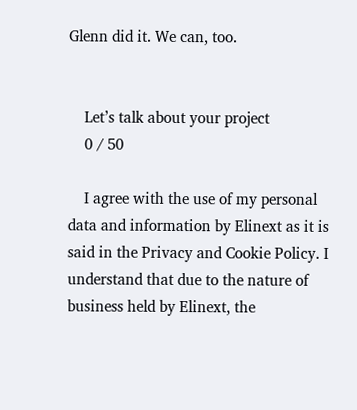Glenn did it. We can, too.


    Let’s talk about your project
    0 / 50

    I agree with the use of my personal data and information by Elinext as it is said in the Privacy and Cookie Policy. I understand that due to the nature of business held by Elinext, the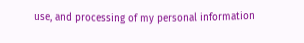use, and processing of my personal information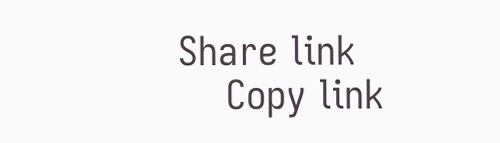Share link
    Copy link